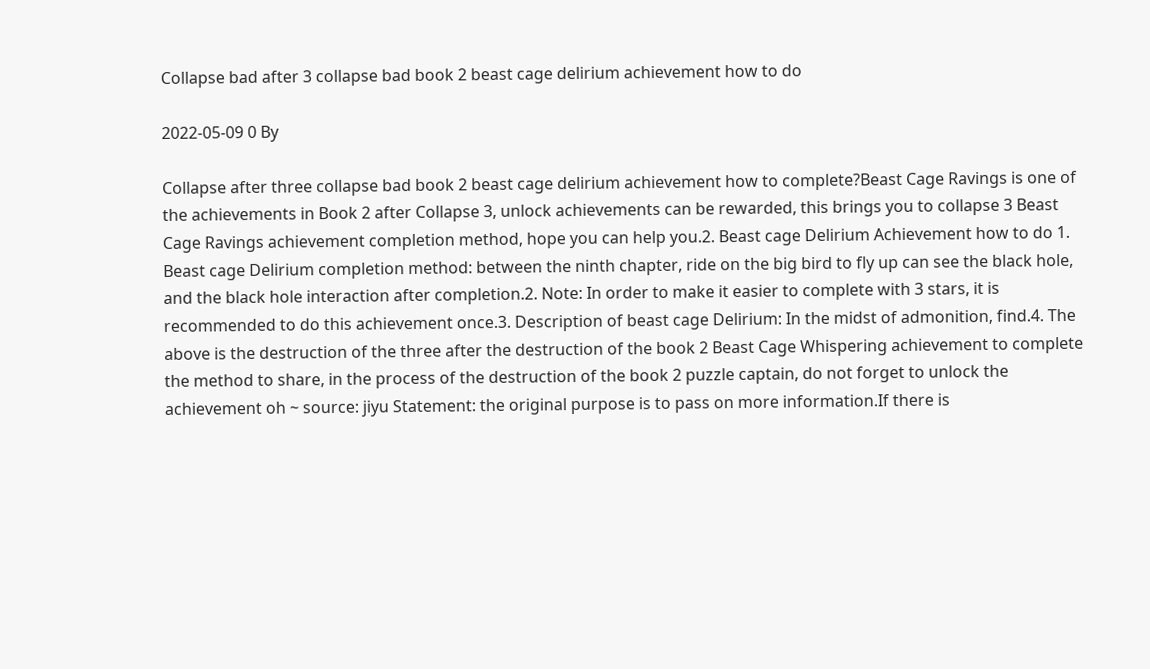Collapse bad after 3 collapse bad book 2 beast cage delirium achievement how to do

2022-05-09 0 By

Collapse after three collapse bad book 2 beast cage delirium achievement how to complete?Beast Cage Ravings is one of the achievements in Book 2 after Collapse 3, unlock achievements can be rewarded, this brings you to collapse 3 Beast Cage Ravings achievement completion method, hope you can help you.2. Beast cage Delirium Achievement how to do 1. Beast cage Delirium completion method: between the ninth chapter, ride on the big bird to fly up can see the black hole, and the black hole interaction after completion.2. Note: In order to make it easier to complete with 3 stars, it is recommended to do this achievement once.3. Description of beast cage Delirium: In the midst of admonition, find.4. The above is the destruction of the three after the destruction of the book 2 Beast Cage Whispering achievement to complete the method to share, in the process of the destruction of the book 2 puzzle captain, do not forget to unlock the achievement oh ~ source: jiyu Statement: the original purpose is to pass on more information.If there is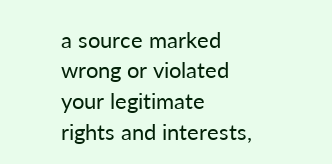a source marked wrong or violated your legitimate rights and interests,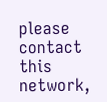please contact this network,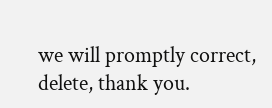we will promptly correct, delete, thank you.